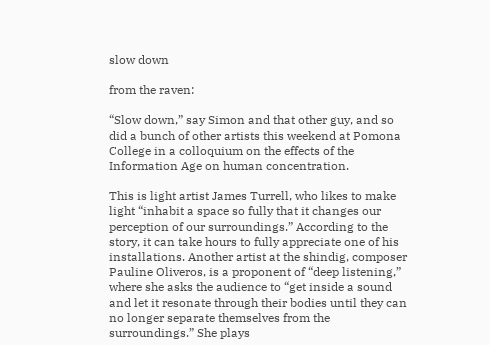slow down

from the raven:

“Slow down,” say Simon and that other guy, and so did a bunch of other artists this weekend at Pomona College in a colloquium on the effects of the Information Age on human concentration.

This is light artist James Turrell, who likes to make light “inhabit a space so fully that it changes our perception of our surroundings.” According to the story, it can take hours to fully appreciate one of his installations. Another artist at the shindig, composer Pauline Oliveros, is a proponent of “deep listening,” where she asks the audience to “get inside a sound and let it resonate through their bodies until they can no longer separate themselves from the surroundings.” She plays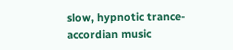slow, hypnotic trance-accordian music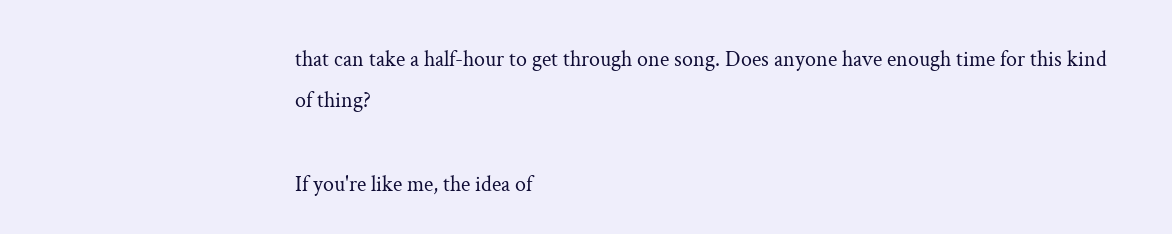that can take a half-hour to get through one song. Does anyone have enough time for this kind of thing?

If you're like me, the idea of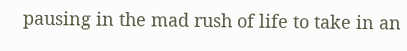pausing in the mad rush of life to take in an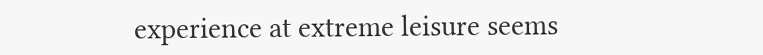experience at extreme leisure seems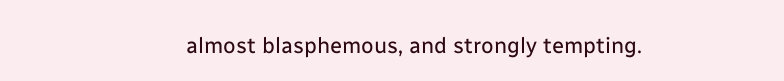almost blasphemous, and strongly tempting.